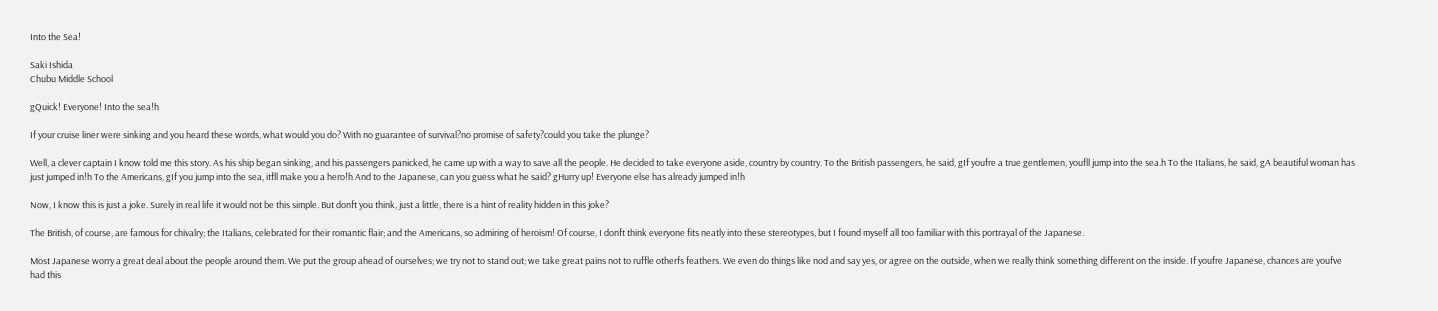Into the Sea!

Saki Ishida
Chubu Middle School

gQuick! Everyone! Into the sea!h

If your cruise liner were sinking and you heard these words, what would you do? With no guarantee of survival?no promise of safety?could you take the plunge?

Well, a clever captain I know told me this story. As his ship began sinking, and his passengers panicked, he came up with a way to save all the people. He decided to take everyone aside, country by country. To the British passengers, he said, gIf youfre a true gentlemen, youfll jump into the sea.h To the Italians, he said, gA beautiful woman has just jumped in!h To the Americans, gIf you jump into the sea, itfll make you a hero!h And to the Japanese, can you guess what he said? gHurry up! Everyone else has already jumped in!h

Now, I know this is just a joke. Surely in real life it would not be this simple. But donft you think, just a little, there is a hint of reality hidden in this joke?

The British, of course, are famous for chivalry; the Italians, celebrated for their romantic flair; and the Americans, so admiring of heroism! Of course, I donft think everyone fits neatly into these stereotypes, but I found myself all too familiar with this portrayal of the Japanese.

Most Japanese worry a great deal about the people around them. We put the group ahead of ourselves; we try not to stand out; we take great pains not to ruffle otherfs feathers. We even do things like nod and say yes, or agree on the outside, when we really think something different on the inside. If youfre Japanese, chances are youfve had this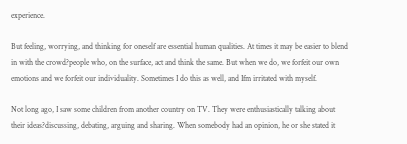experience.

But feeling, worrying, and thinking for oneself are essential human qualities. At times it may be easier to blend in with the crowd?people who, on the surface, act and think the same. But when we do, we forfeit our own emotions and we forfeit our individuality. Sometimes I do this as well, and Ifm irritated with myself.

Not long ago, I saw some children from another country on TV. They were enthusiastically talking about their ideas?discussing, debating, arguing and sharing. When somebody had an opinion, he or she stated it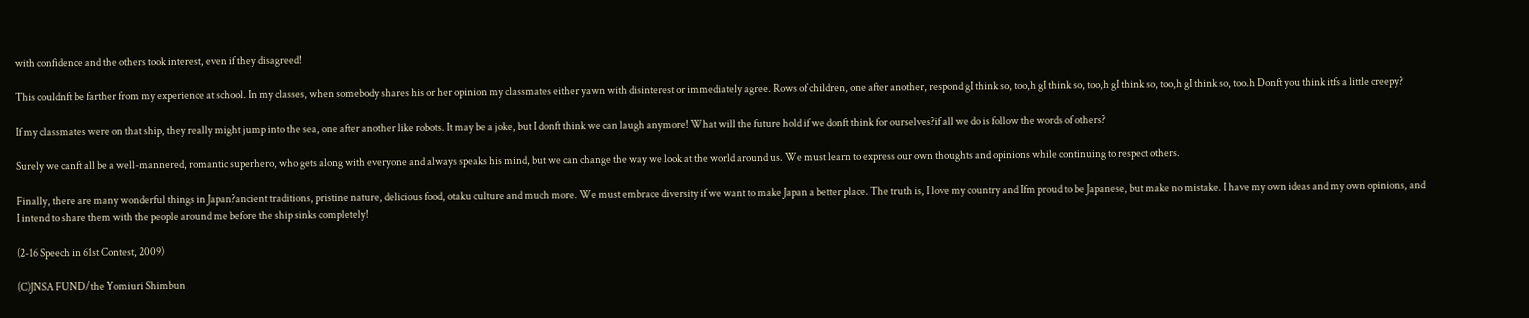with confidence and the others took interest, even if they disagreed!

This couldnft be farther from my experience at school. In my classes, when somebody shares his or her opinion my classmates either yawn with disinterest or immediately agree. Rows of children, one after another, respond gI think so, too,h gI think so, too,h gI think so, too,h gI think so, too.h Donft you think itfs a little creepy?

If my classmates were on that ship, they really might jump into the sea, one after another like robots. It may be a joke, but I donft think we can laugh anymore! What will the future hold if we donft think for ourselves?if all we do is follow the words of others?

Surely we canft all be a well-mannered, romantic superhero, who gets along with everyone and always speaks his mind, but we can change the way we look at the world around us. We must learn to express our own thoughts and opinions while continuing to respect others.

Finally, there are many wonderful things in Japan?ancient traditions, pristine nature, delicious food, otaku culture and much more. We must embrace diversity if we want to make Japan a better place. The truth is, I love my country and Ifm proud to be Japanese, but make no mistake. I have my own ideas and my own opinions, and I intend to share them with the people around me before the ship sinks completely!

(2-16 Speech in 61st Contest, 2009)

(C)JNSA FUND/the Yomiuri Shimbun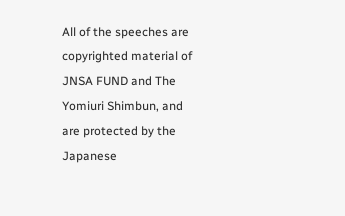All of the speeches are copyrighted material of JNSA FUND and The Yomiuri Shimbun, and are protected by the Japanese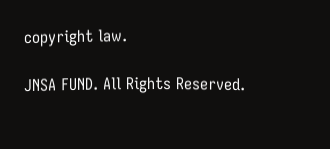copyright law.

JNSA FUND. All Rights Reserved.